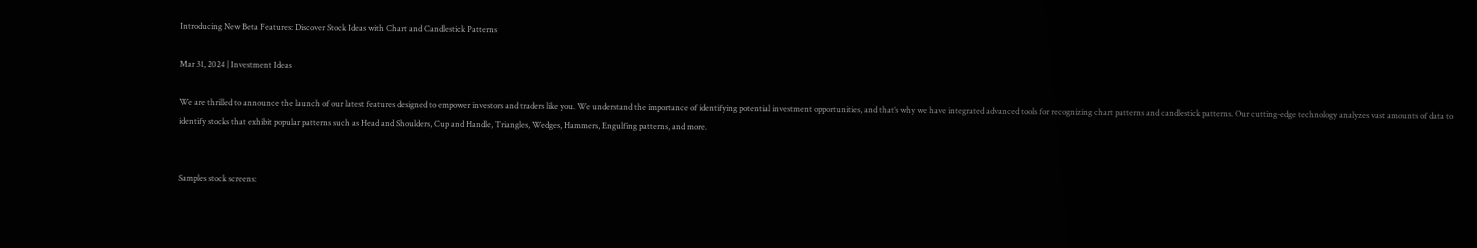Introducing New Beta Features: Discover Stock Ideas with Chart and Candlestick Patterns

Mar 31, 2024 | Investment Ideas

We are thrilled to announce the launch of our latest features designed to empower investors and traders like you. We understand the importance of identifying potential investment opportunities, and that’s why we have integrated advanced tools for recognizing chart patterns and candlestick patterns. Our cutting-edge technology analyzes vast amounts of data to identify stocks that exhibit popular patterns such as Head and Shoulders, Cup and Handle, Triangles, Wedges, Hammers, Engulfing patterns, and more.


Samples stock screens: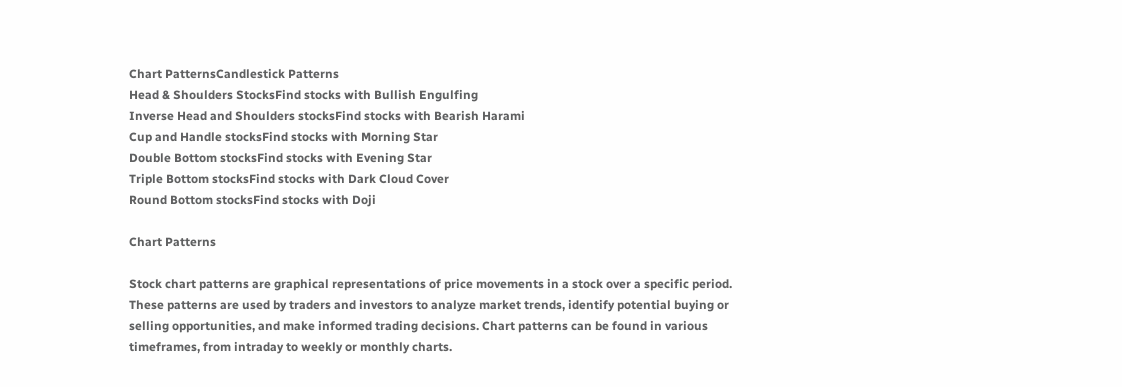Chart PatternsCandlestick Patterns
Head & Shoulders StocksFind stocks with Bullish Engulfing
Inverse Head and Shoulders stocksFind stocks with Bearish Harami
Cup and Handle stocksFind stocks with Morning Star
Double Bottom stocksFind stocks with Evening Star
Triple Bottom stocksFind stocks with Dark Cloud Cover
Round Bottom stocksFind stocks with Doji

Chart Patterns

Stock chart patterns are graphical representations of price movements in a stock over a specific period. These patterns are used by traders and investors to analyze market trends, identify potential buying or selling opportunities, and make informed trading decisions. Chart patterns can be found in various timeframes, from intraday to weekly or monthly charts.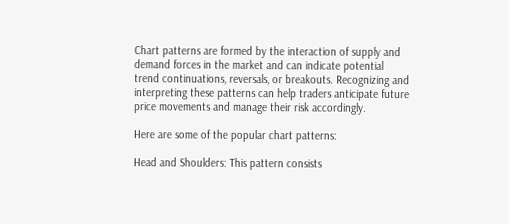Chart patterns are formed by the interaction of supply and demand forces in the market and can indicate potential trend continuations, reversals, or breakouts. Recognizing and interpreting these patterns can help traders anticipate future price movements and manage their risk accordingly.

Here are some of the popular chart patterns:

Head and Shoulders: This pattern consists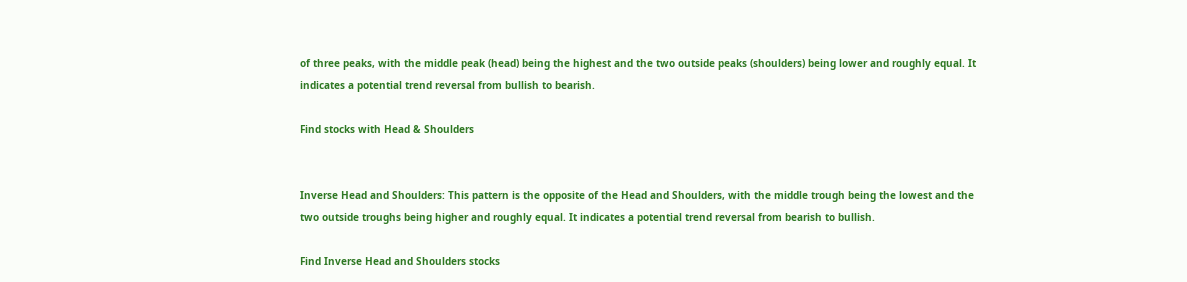of three peaks, with the middle peak (head) being the highest and the two outside peaks (shoulders) being lower and roughly equal. It indicates a potential trend reversal from bullish to bearish.

Find stocks with Head & Shoulders


Inverse Head and Shoulders: This pattern is the opposite of the Head and Shoulders, with the middle trough being the lowest and the two outside troughs being higher and roughly equal. It indicates a potential trend reversal from bearish to bullish.

Find Inverse Head and Shoulders stocks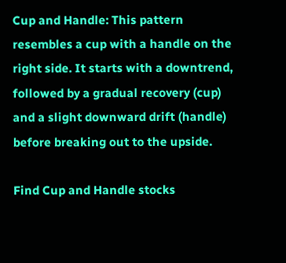Cup and Handle: This pattern resembles a cup with a handle on the right side. It starts with a downtrend, followed by a gradual recovery (cup) and a slight downward drift (handle) before breaking out to the upside.

Find Cup and Handle stocks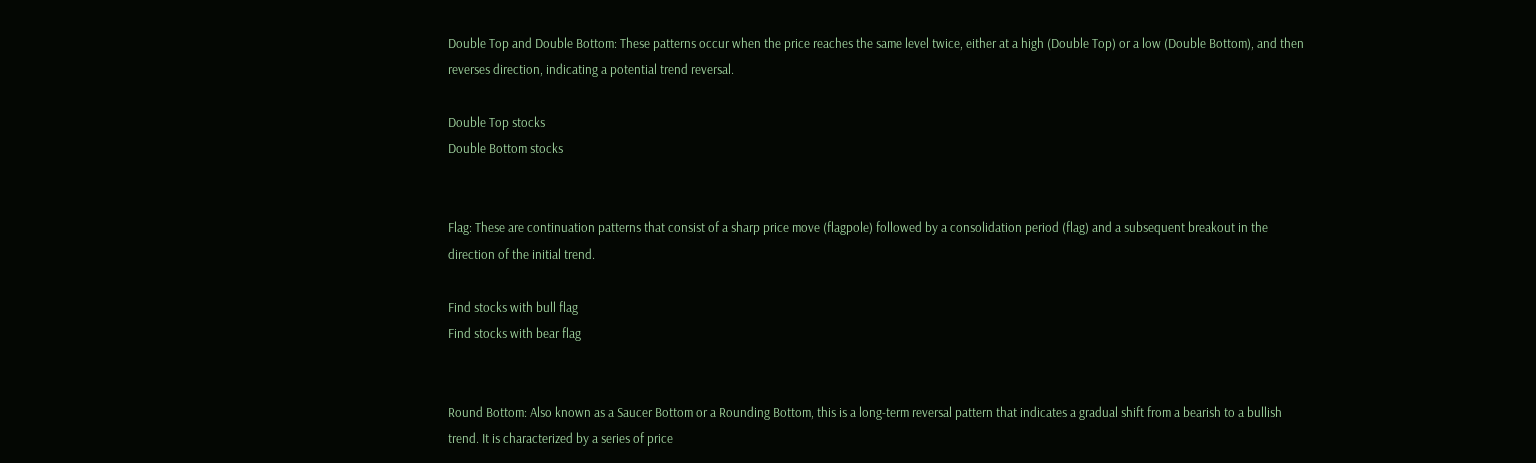Double Top and Double Bottom: These patterns occur when the price reaches the same level twice, either at a high (Double Top) or a low (Double Bottom), and then reverses direction, indicating a potential trend reversal.

Double Top stocks
Double Bottom stocks


Flag: These are continuation patterns that consist of a sharp price move (flagpole) followed by a consolidation period (flag) and a subsequent breakout in the direction of the initial trend.

Find stocks with bull flag
Find stocks with bear flag


Round Bottom: Also known as a Saucer Bottom or a Rounding Bottom, this is a long-term reversal pattern that indicates a gradual shift from a bearish to a bullish trend. It is characterized by a series of price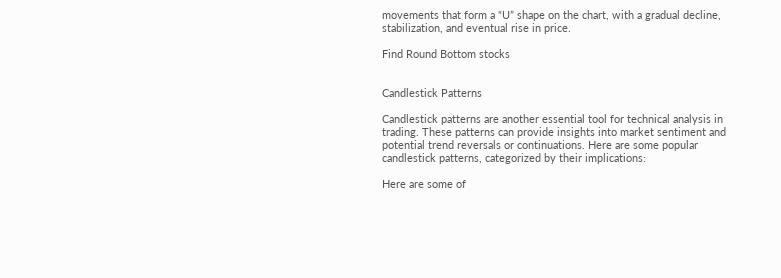movements that form a “U” shape on the chart, with a gradual decline, stabilization, and eventual rise in price.

Find Round Bottom stocks


Candlestick Patterns

Candlestick patterns are another essential tool for technical analysis in trading. These patterns can provide insights into market sentiment and potential trend reversals or continuations. Here are some popular candlestick patterns, categorized by their implications:

Here are some of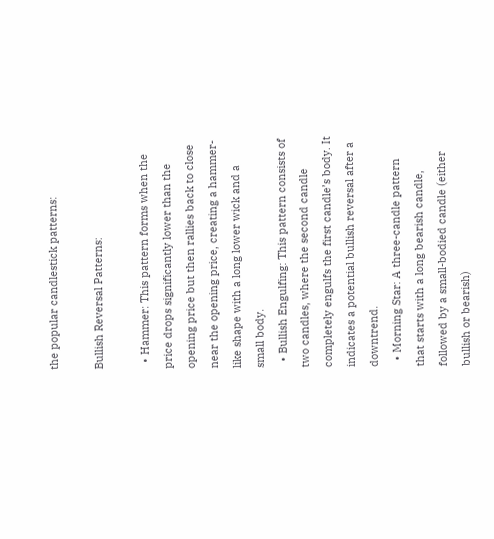the popular candlestick patterns:

Bullish Reversal Patterns:

  • Hammer: This pattern forms when the price drops significantly lower than the opening price but then rallies back to close near the opening price, creating a hammer-like shape with a long lower wick and a small body.
  • Bullish Engulfing: This pattern consists of two candles, where the second candle completely engulfs the first candle’s body. It indicates a potential bullish reversal after a downtrend.
  • Morning Star: A three-candle pattern that starts with a long bearish candle, followed by a small-bodied candle (either bullish or bearish)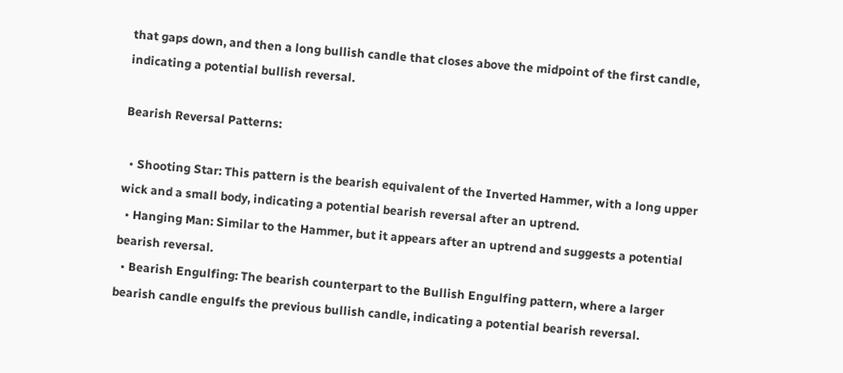that gaps down, and then a long bullish candle that closes above the midpoint of the first candle, indicating a potential bullish reversal.

Bearish Reversal Patterns:

  • Shooting Star: This pattern is the bearish equivalent of the Inverted Hammer, with a long upper wick and a small body, indicating a potential bearish reversal after an uptrend.
  • Hanging Man: Similar to the Hammer, but it appears after an uptrend and suggests a potential bearish reversal.
  • Bearish Engulfing: The bearish counterpart to the Bullish Engulfing pattern, where a larger bearish candle engulfs the previous bullish candle, indicating a potential bearish reversal.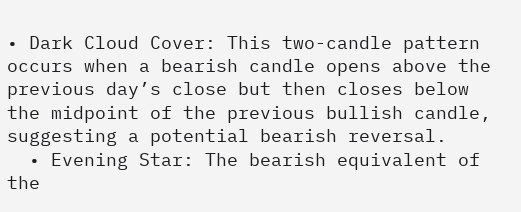• Dark Cloud Cover: This two-candle pattern occurs when a bearish candle opens above the previous day’s close but then closes below the midpoint of the previous bullish candle, suggesting a potential bearish reversal.
  • Evening Star: The bearish equivalent of the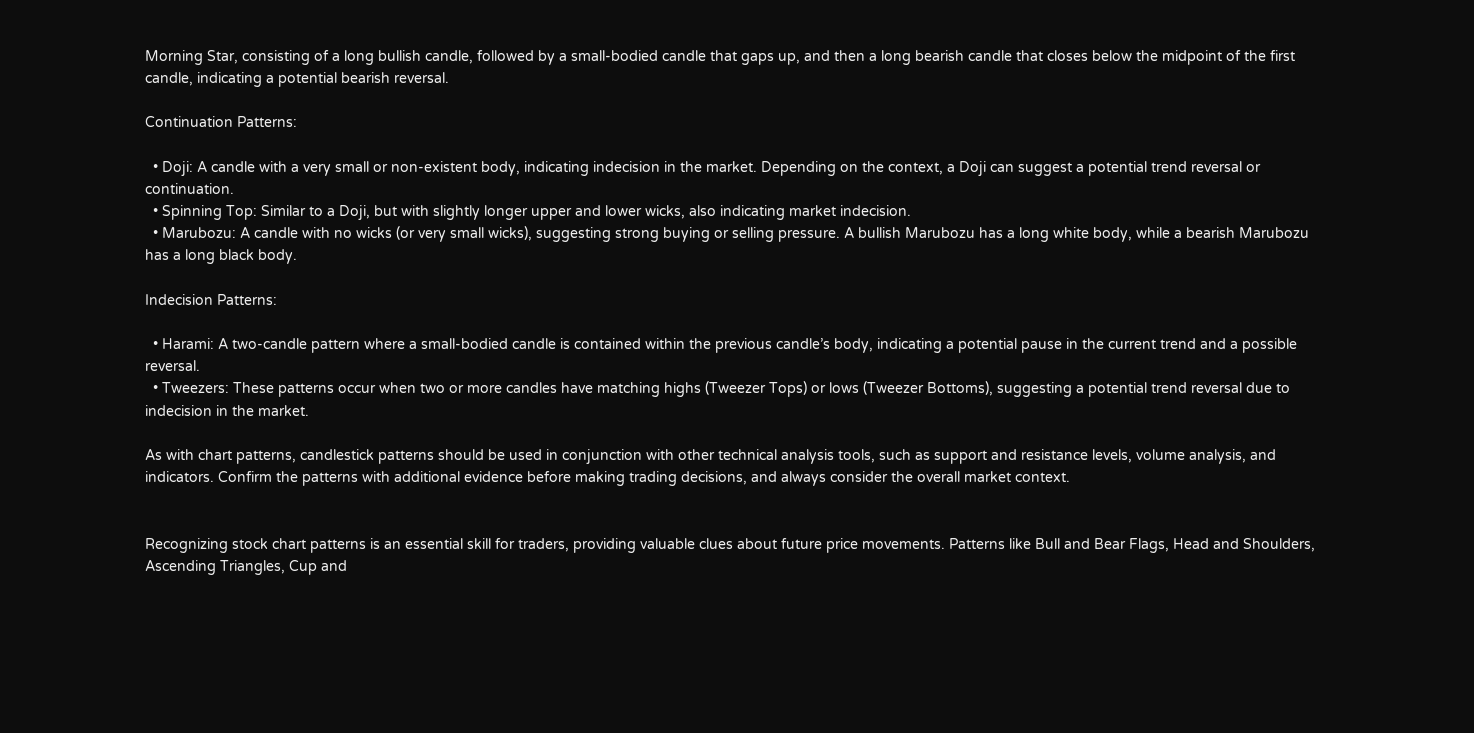Morning Star, consisting of a long bullish candle, followed by a small-bodied candle that gaps up, and then a long bearish candle that closes below the midpoint of the first candle, indicating a potential bearish reversal.

Continuation Patterns:

  • Doji: A candle with a very small or non-existent body, indicating indecision in the market. Depending on the context, a Doji can suggest a potential trend reversal or continuation.
  • Spinning Top: Similar to a Doji, but with slightly longer upper and lower wicks, also indicating market indecision.
  • Marubozu: A candle with no wicks (or very small wicks), suggesting strong buying or selling pressure. A bullish Marubozu has a long white body, while a bearish Marubozu has a long black body.

Indecision Patterns:

  • Harami: A two-candle pattern where a small-bodied candle is contained within the previous candle’s body, indicating a potential pause in the current trend and a possible reversal.
  • Tweezers: These patterns occur when two or more candles have matching highs (Tweezer Tops) or lows (Tweezer Bottoms), suggesting a potential trend reversal due to indecision in the market.

As with chart patterns, candlestick patterns should be used in conjunction with other technical analysis tools, such as support and resistance levels, volume analysis, and indicators. Confirm the patterns with additional evidence before making trading decisions, and always consider the overall market context.


Recognizing stock chart patterns is an essential skill for traders, providing valuable clues about future price movements. Patterns like Bull and Bear Flags, Head and Shoulders, Ascending Triangles, Cup and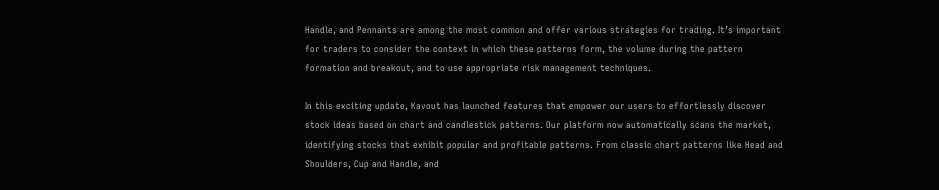Handle, and Pennants are among the most common and offer various strategies for trading. It’s important for traders to consider the context in which these patterns form, the volume during the pattern formation and breakout, and to use appropriate risk management techniques.

In this exciting update, Kavout has launched features that empower our users to effortlessly discover stock ideas based on chart and candlestick patterns. Our platform now automatically scans the market, identifying stocks that exhibit popular and profitable patterns. From classic chart patterns like Head and Shoulders, Cup and Handle, and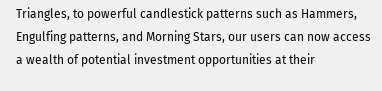Triangles, to powerful candlestick patterns such as Hammers, Engulfing patterns, and Morning Stars, our users can now access a wealth of potential investment opportunities at their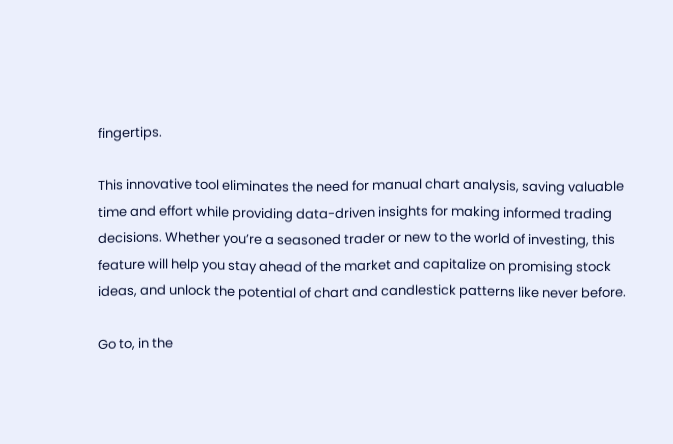fingertips.

This innovative tool eliminates the need for manual chart analysis, saving valuable time and effort while providing data-driven insights for making informed trading decisions. Whether you’re a seasoned trader or new to the world of investing, this feature will help you stay ahead of the market and capitalize on promising stock ideas, and unlock the potential of chart and candlestick patterns like never before.

Go to, in the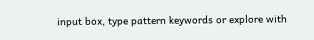input box, type pattern keywords or explore with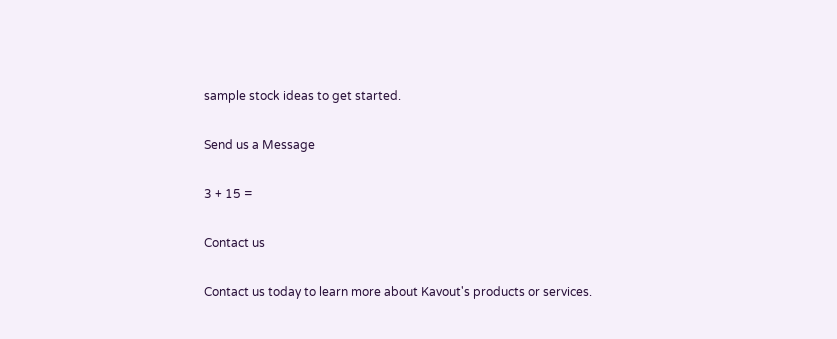sample stock ideas to get started.

Send us a Message

3 + 15 =

Contact us

Contact us today to learn more about Kavout's products or services.